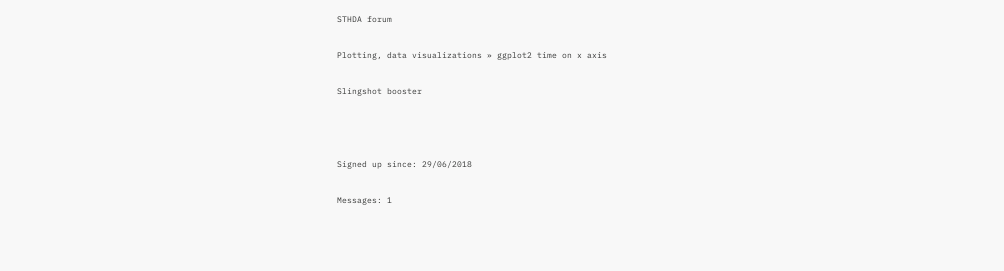STHDA forum

Plotting, data visualizations » ggplot2 time on x axis

Slingshot booster



Signed up since: 29/06/2018

Messages: 1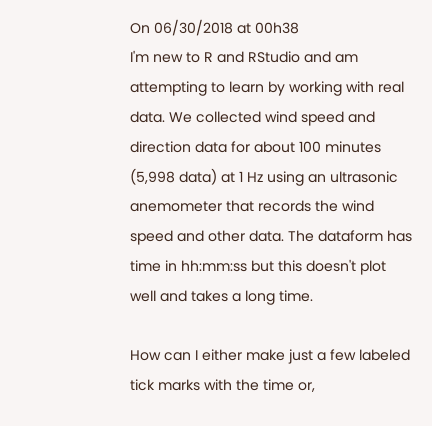On 06/30/2018 at 00h38
I'm new to R and RStudio and am attempting to learn by working with real data. We collected wind speed and direction data for about 100 minutes (5,998 data) at 1 Hz using an ultrasonic anemometer that records the wind speed and other data. The dataform has time in hh:mm:ss but this doesn't plot well and takes a long time.

How can I either make just a few labeled tick marks with the time or,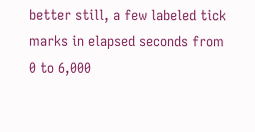better still, a few labeled tick marks in elapsed seconds from 0 to 6,000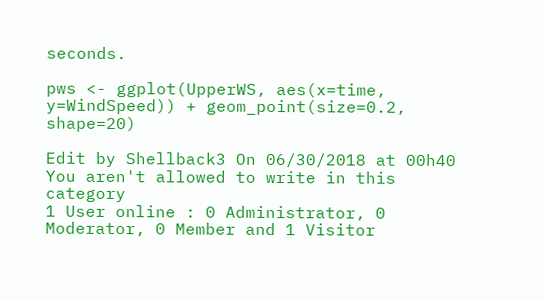seconds.

pws <- ggplot(UpperWS, aes(x=time, y=WindSpeed)) + geom_point(size=0.2, shape=20)

Edit by Shellback3 On 06/30/2018 at 00h40
You aren't allowed to write in this category
1 User online : 0 Administrator, 0 Moderator, 0 Member and 1 Visitor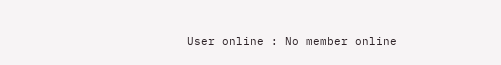User online : No member online